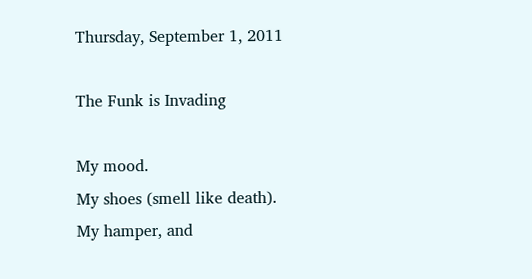Thursday, September 1, 2011

The Funk is Invading

My mood.
My shoes (smell like death).
My hamper, and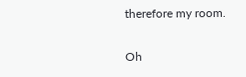therefore my room.

Oh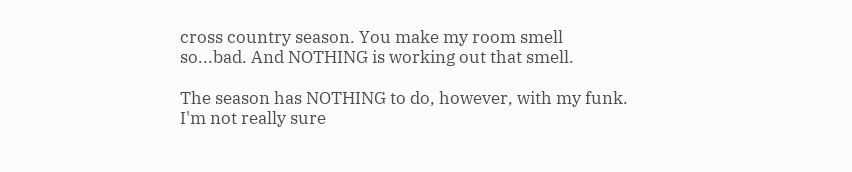cross country season. You make my room smell so...bad. And NOTHING is working out that smell.

The season has NOTHING to do, however, with my funk.
I'm not really sure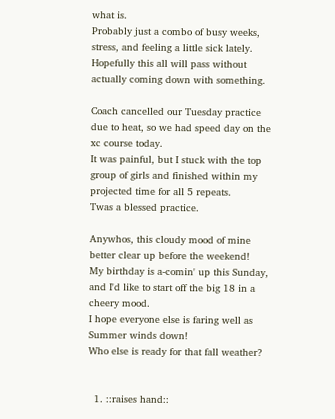what is.
Probably just a combo of busy weeks, stress, and feeling a little sick lately.
Hopefully this all will pass without actually coming down with something.

Coach cancelled our Tuesday practice due to heat, so we had speed day on the xc course today.
It was painful, but I stuck with the top group of girls and finished within my projected time for all 5 repeats.
Twas a blessed practice.

Anywhos, this cloudy mood of mine better clear up before the weekend!
My birthday is a-comin' up this Sunday, and I'd like to start off the big 18 in a cheery mood.
I hope everyone else is faring well as Summer winds down!
Who else is ready for that fall weather?


  1. ::raises hand::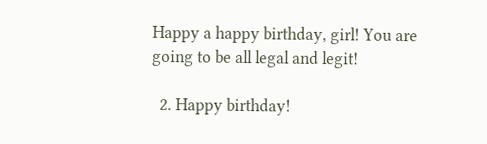Happy a happy birthday, girl! You are going to be all legal and legit!

  2. Happy birthday!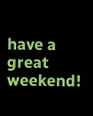have a great weekend!